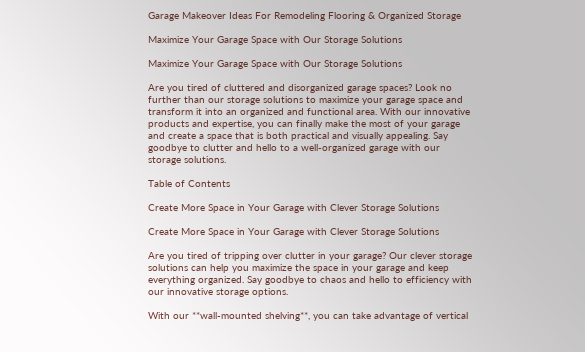Garage Makeover Ideas For Remodeling Flooring & Organized Storage

Maximize Your Garage Space with Our Storage Solutions

Maximize Your Garage Space with Our Storage Solutions

Are you tired of cluttered and disorganized garage spaces? Look no further than our storage solutions to maximize your garage space and transform it into an organized and functional area. With our innovative products and expertise, you can finally make the most of your garage and create a space that is both practical and visually appealing. Say goodbye to clutter and hello to a well-organized garage with our storage solutions.

Table of Contents

Create More Space in Your Garage with Clever Storage Solutions

Create More Space in Your Garage with Clever Storage Solutions

Are you tired of tripping over clutter in your garage? Our clever storage solutions can help you maximize the space in your garage and keep everything organized. Say goodbye to chaos and hello to efficiency with our innovative storage options.

With our **wall-mounted shelving**, you can take advantage of vertical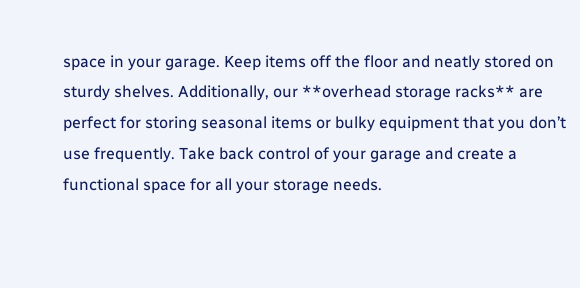space in your garage. Keep items off the floor and neatly stored on sturdy shelves. Additionally, our **overhead storage racks** are perfect for storing seasonal items or bulky equipment that you don’t use frequently. Take back control of your garage and create a functional space for all your storage needs.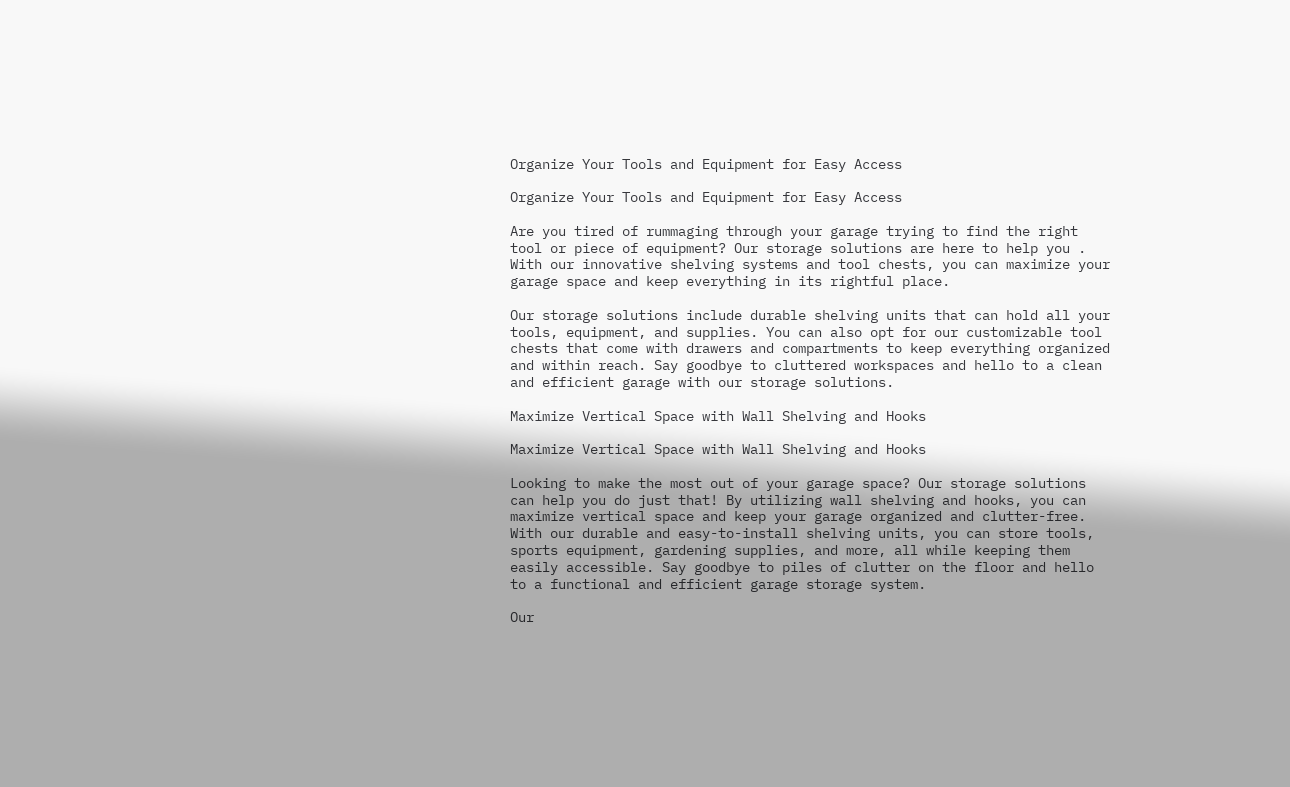Organize Your Tools and Equipment for Easy Access

Organize Your Tools and Equipment for Easy Access

Are you tired of rummaging through your garage trying to find the right tool or piece of equipment? Our storage solutions are here to help you . With our innovative shelving systems and tool chests, you can maximize your garage space and keep everything in its rightful place.

Our storage solutions include durable shelving units that can hold all your tools, equipment, and supplies. You can also opt for our customizable tool chests that come with drawers and compartments to keep everything organized and within reach. Say goodbye to cluttered workspaces and hello to a clean and efficient garage with our storage solutions.

Maximize Vertical Space with Wall Shelving and Hooks

Maximize Vertical Space with Wall Shelving and Hooks

Looking to make the most out of your garage space? Our storage solutions can help you do just that! By utilizing wall shelving and hooks, you can maximize vertical space and keep your garage organized and clutter-free. With our durable and easy-to-install shelving units, you can store tools, sports equipment, gardening supplies, and more, all while keeping them easily accessible. Say goodbye to piles of clutter on the floor and hello to a functional and efficient garage storage system.

Our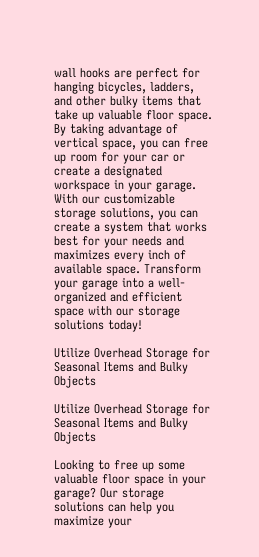wall hooks are perfect for hanging bicycles, ladders, and other bulky items that take up valuable floor space. By taking advantage of vertical space, you can free up room for your car or create a designated workspace in your garage. With our customizable storage solutions, you can create a system that works best for your needs and maximizes every inch of available space. Transform your garage into a well-organized and efficient space with our storage solutions today!

Utilize Overhead Storage for Seasonal Items and Bulky Objects

Utilize Overhead Storage for Seasonal Items and Bulky Objects

Looking to free up some valuable floor space in your garage? Our storage solutions can help you maximize your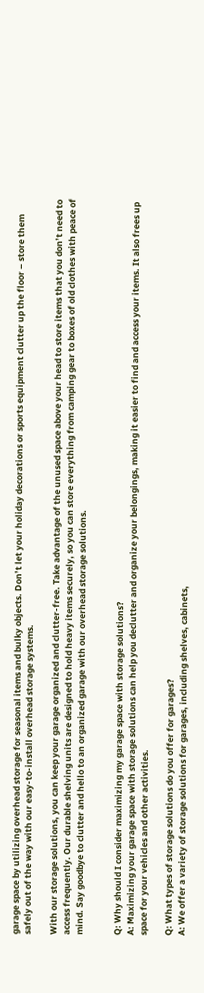garage space by utilizing overhead storage for seasonal items and bulky objects. Don’t let your holiday decorations or sports equipment clutter up the floor – store them safely out of the way with our easy-to-install overhead storage systems.

With our storage solutions, you can keep your garage organized and clutter-free. Take advantage of the unused space above your head to store items that you don’t need to access frequently. Our durable shelving units are designed to hold heavy items securely, so you can store everything from camping gear to boxes of old clothes with peace of mind. Say goodbye to clutter and hello to an organized garage with our overhead storage solutions.


Q: Why should I consider maximizing my garage space with storage solutions?
A: Maximizing your garage space with storage solutions can help you declutter and organize your belongings, making it easier to find and access your items. It also frees up space for your vehicles and other activities.

Q: What types of storage solutions do you offer for garages?
A: We offer a variety of storage solutions for garages, including shelves, cabinets,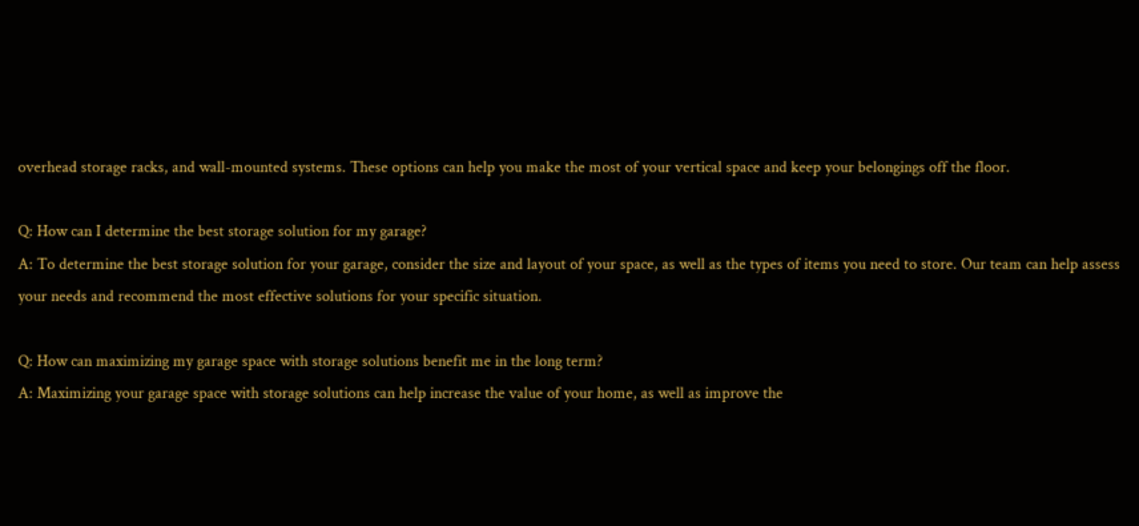overhead storage racks, and wall-mounted systems. These options can help you make the most of your vertical space and keep your belongings off the floor.

Q: How can I determine the best storage solution for my garage?
A: To determine the best storage solution for your garage, consider the size and layout of your space, as well as the types of items you need to store. Our team can help assess your needs and recommend the most effective solutions for your specific situation.

Q: How can maximizing my garage space with storage solutions benefit me in the long term?
A: Maximizing your garage space with storage solutions can help increase the value of your home, as well as improve the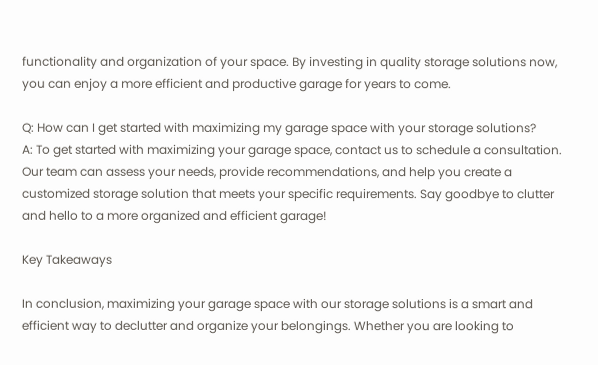functionality and organization of your space. By investing in quality storage solutions now, you can enjoy a more efficient and productive garage for years to come.

Q: How can I get started with maximizing my garage space with your storage solutions?
A: To get started with maximizing your garage space, contact us to schedule a consultation. Our team can assess your needs, provide recommendations, and help you create a customized storage solution that meets your specific requirements. Say goodbye to clutter and hello to a more organized and efficient garage!

Key Takeaways

In conclusion, maximizing your garage space with our storage solutions is a smart and efficient way to declutter and organize your belongings. Whether you are looking to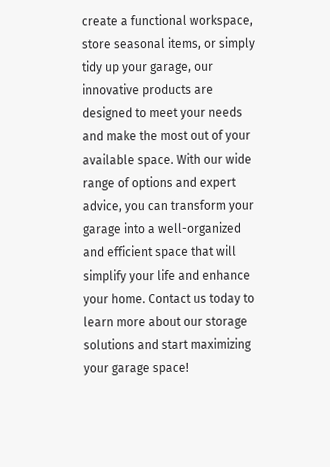create a functional workspace, store seasonal items, or simply tidy up your garage, our innovative products are designed to meet your needs and make the most out of your available space. With our wide range of options and expert advice, you can transform your garage into a well-organized and efficient space that will simplify your life and enhance your home. Contact us today to learn more about our storage solutions and start maximizing your garage space!